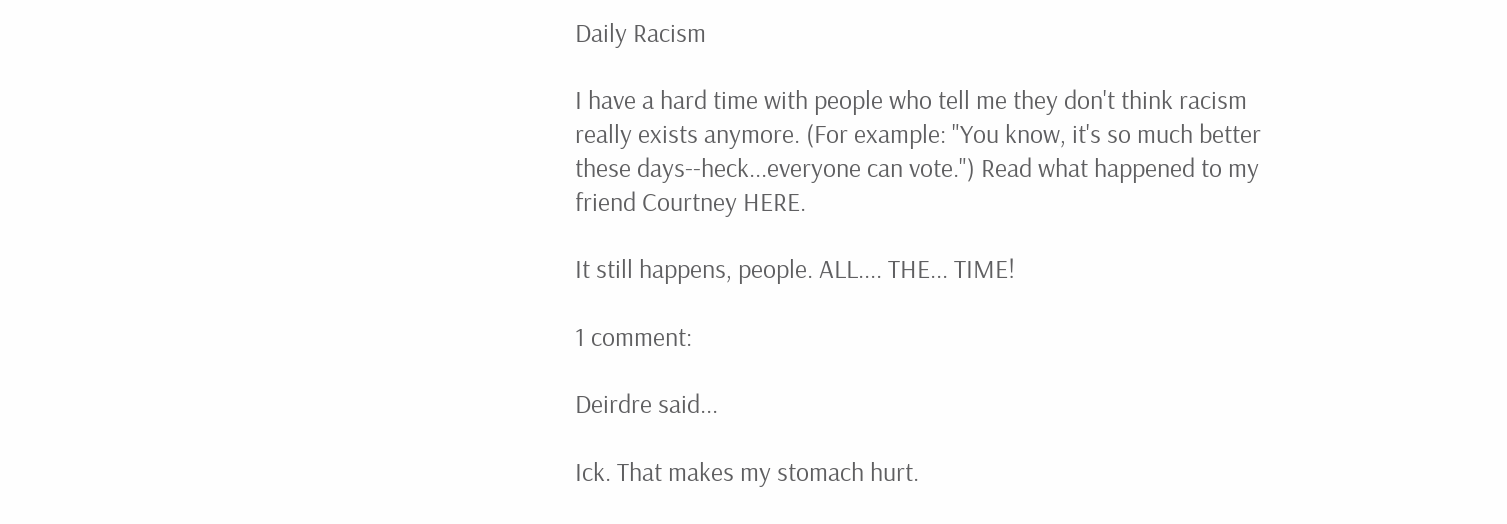Daily Racism

I have a hard time with people who tell me they don't think racism really exists anymore. (For example: "You know, it's so much better these days--heck...everyone can vote.") Read what happened to my friend Courtney HERE.

It still happens, people. ALL.... THE... TIME!

1 comment:

Deirdre said...

Ick. That makes my stomach hurt.